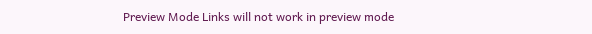Preview Mode Links will not work in preview mode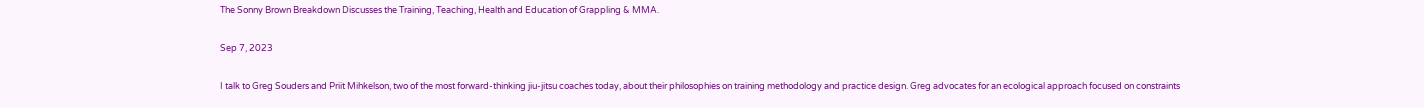The Sonny Brown Breakdown Discusses the Training, Teaching, Health and Education of Grappling & MMA.

Sep 7, 2023

I talk to Greg Souders and Priit Mihkelson, two of the most forward-thinking jiu-jitsu coaches today, about their philosophies on training methodology and practice design. Greg advocates for an ecological approach focused on constraints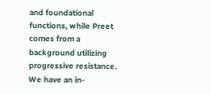and foundational functions, while Preet comes from a background utilizing progressive resistance. We have an in-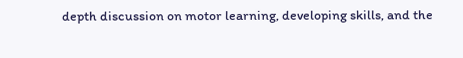depth discussion on motor learning, developing skills, and the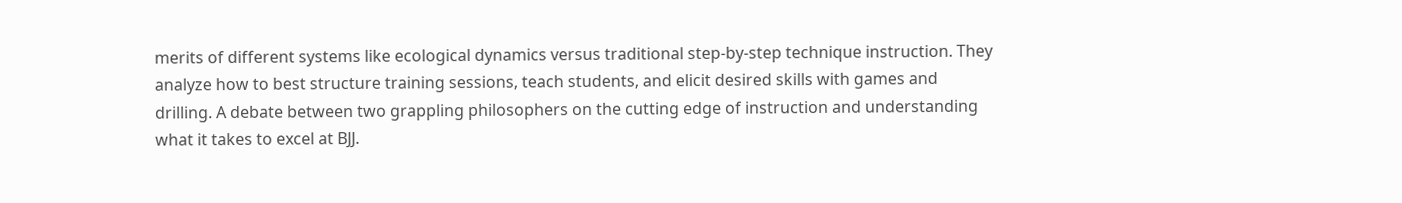merits of different systems like ecological dynamics versus traditional step-by-step technique instruction. They analyze how to best structure training sessions, teach students, and elicit desired skills with games and drilling. A debate between two grappling philosophers on the cutting edge of instruction and understanding what it takes to excel at BJJ.